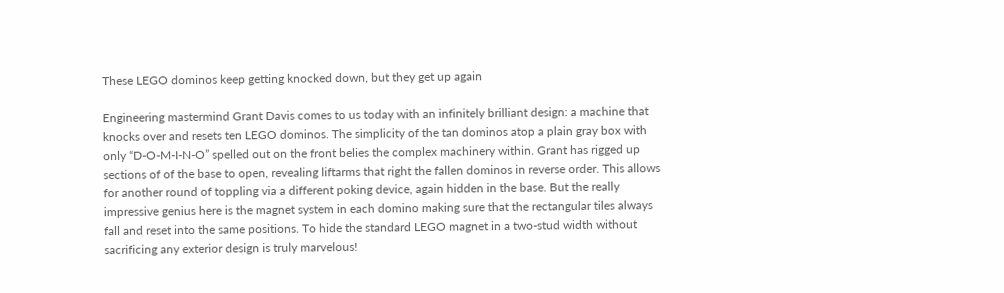These LEGO dominos keep getting knocked down, but they get up again

Engineering mastermind Grant Davis comes to us today with an infinitely brilliant design: a machine that knocks over and resets ten LEGO dominos. The simplicity of the tan dominos atop a plain gray box with only “D-O-M-I-N-O” spelled out on the front belies the complex machinery within. Grant has rigged up sections of of the base to open, revealing liftarms that right the fallen dominos in reverse order. This allows for another round of toppling via a different poking device, again hidden in the base. But the really impressive genius here is the magnet system in each domino making sure that the rectangular tiles always fall and reset into the same positions. To hide the standard LEGO magnet in a two-stud width without sacrificing any exterior design is truly marvelous!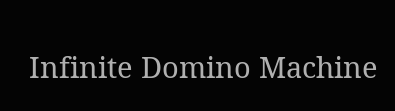Infinite Domino Machine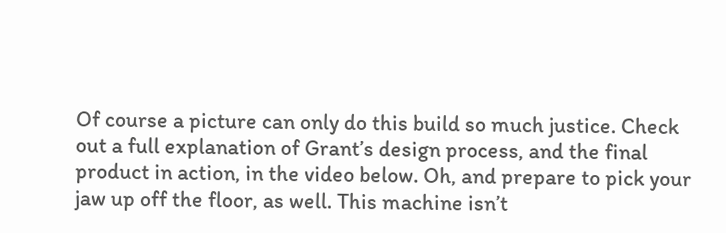Of course a picture can only do this build so much justice. Check out a full explanation of Grant’s design process, and the final product in action, in the video below. Oh, and prepare to pick your jaw up off the floor, as well. This machine isn’t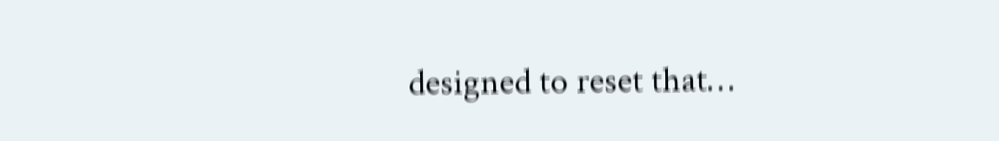designed to reset that…